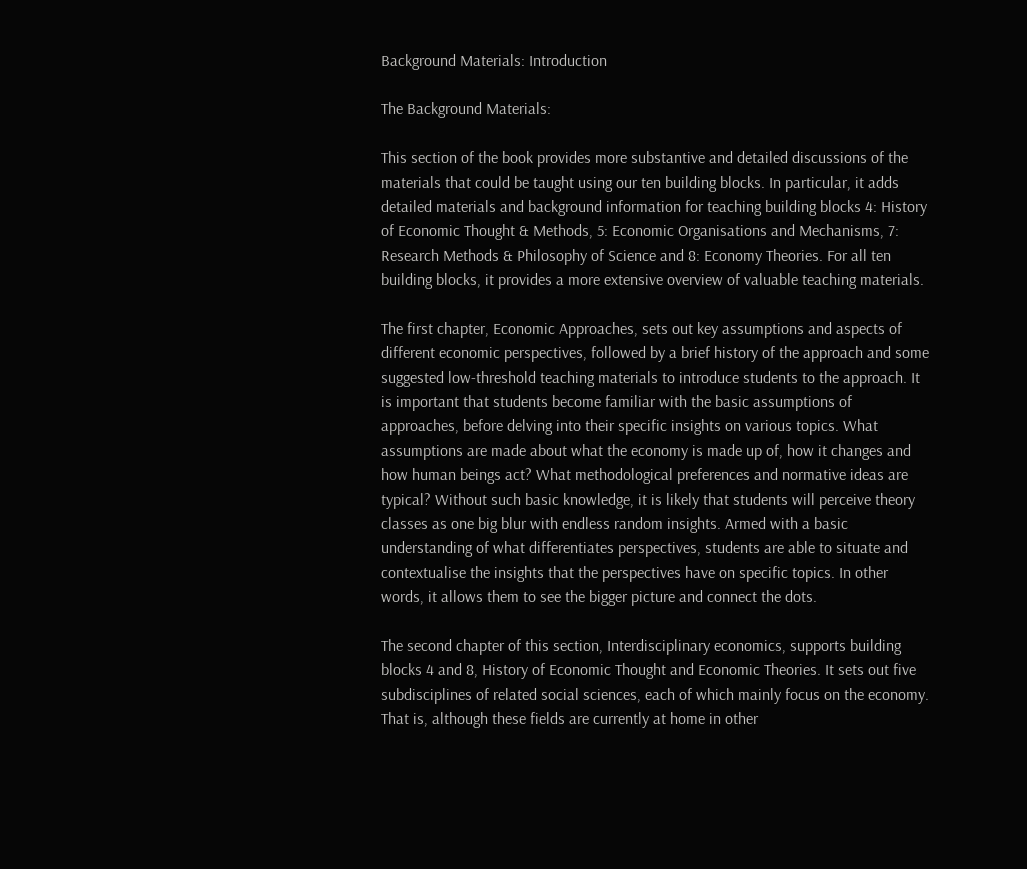Background Materials: Introduction

The Background Materials:

This section of the book provides more substantive and detailed discussions of the materials that could be taught using our ten building blocks. In particular, it adds detailed materials and background information for teaching building blocks 4: History of Economic Thought & Methods, 5: Economic Organisations and Mechanisms, 7: Research Methods & Philosophy of Science and 8: Economy Theories. For all ten building blocks, it provides a more extensive overview of valuable teaching materials.

The first chapter, Economic Approaches, sets out key assumptions and aspects of different economic perspectives, followed by a brief history of the approach and some suggested low-threshold teaching materials to introduce students to the approach. It is important that students become familiar with the basic assumptions of approaches, before delving into their specific insights on various topics. What assumptions are made about what the economy is made up of, how it changes and how human beings act? What methodological preferences and normative ideas are typical? Without such basic knowledge, it is likely that students will perceive theory classes as one big blur with endless random insights. Armed with a basic understanding of what differentiates perspectives, students are able to situate and contextualise the insights that the perspectives have on specific topics. In other words, it allows them to see the bigger picture and connect the dots.

The second chapter of this section, Interdisciplinary economics, supports building blocks 4 and 8, History of Economic Thought and Economic Theories. It sets out five subdisciplines of related social sciences, each of which mainly focus on the economy. That is, although these fields are currently at home in other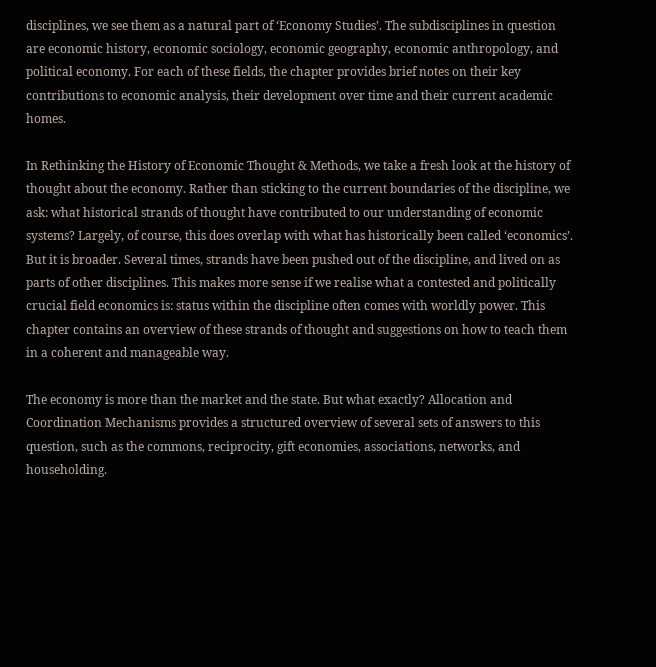disciplines, we see them as a natural part of ‘Economy Studies’. The subdisciplines in question are economic history, economic sociology, economic geography, economic anthropology, and political economy. For each of these fields, the chapter provides brief notes on their key contributions to economic analysis, their development over time and their current academic homes.

In Rethinking the History of Economic Thought & Methods, we take a fresh look at the history of thought about the economy. Rather than sticking to the current boundaries of the discipline, we ask: what historical strands of thought have contributed to our understanding of economic systems? Largely, of course, this does overlap with what has historically been called ‘economics’. But it is broader. Several times, strands have been pushed out of the discipline, and lived on as parts of other disciplines. This makes more sense if we realise what a contested and politically crucial field economics is: status within the discipline often comes with worldly power. This chapter contains an overview of these strands of thought and suggestions on how to teach them in a coherent and manageable way.

The economy is more than the market and the state. But what exactly? Allocation and Coordination Mechanisms provides a structured overview of several sets of answers to this question, such as the commons, reciprocity, gift economies, associations, networks, and householding.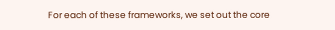For each of these frameworks, we set out the core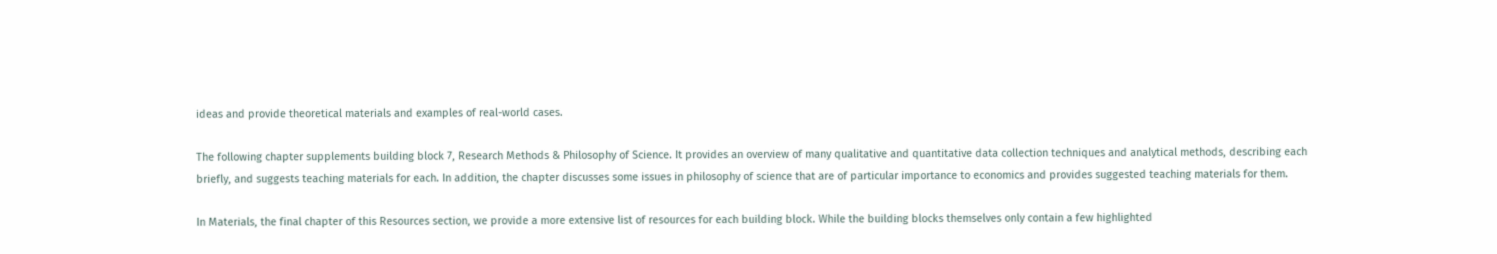ideas and provide theoretical materials and examples of real-world cases.

The following chapter supplements building block 7, Research Methods & Philosophy of Science. It provides an overview of many qualitative and quantitative data collection techniques and analytical methods, describing each briefly, and suggests teaching materials for each. In addition, the chapter discusses some issues in philosophy of science that are of particular importance to economics and provides suggested teaching materials for them.

In Materials, the final chapter of this Resources section, we provide a more extensive list of resources for each building block. While the building blocks themselves only contain a few highlighted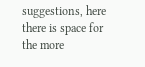suggestions, here there is space for the more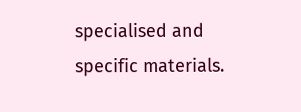specialised and specific materials.